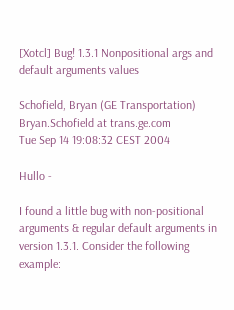[Xotcl] Bug! 1.3.1 Nonpositional args and default arguments values

Schofield, Bryan (GE Transportation) Bryan.Schofield at trans.ge.com
Tue Sep 14 19:08:32 CEST 2004

Hullo -

I found a little bug with non-positional arguments & regular default arguments in version 1.3.1. Consider the following example: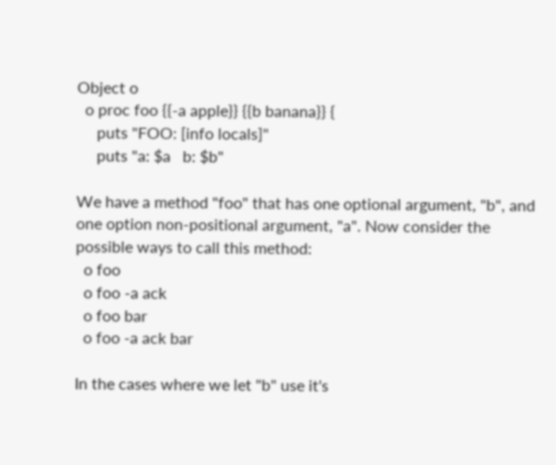Object o
  o proc foo {{-a apple}} {{b banana}} {
     puts "FOO: [info locals]"
     puts "a: $a   b: $b"

We have a method "foo" that has one optional argument, "b", and one option non-positional argument, "a". Now consider the possible ways to call this method:
  o foo
  o foo -a ack
  o foo bar
  o foo -a ack bar

In the cases where we let "b" use it's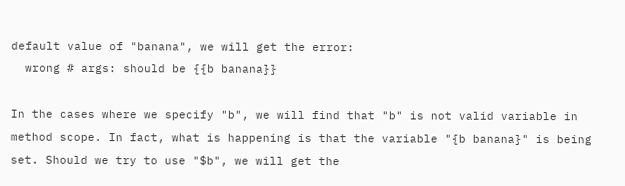default value of "banana", we will get the error:
  wrong # args: should be {{b banana}}

In the cases where we specify "b", we will find that "b" is not valid variable in method scope. In fact, what is happening is that the variable "{b banana}" is being set. Should we try to use "$b", we will get the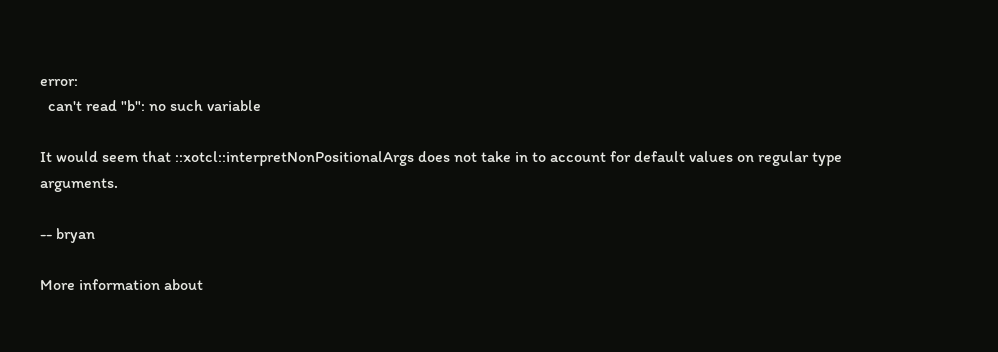error:
  can't read "b": no such variable

It would seem that ::xotcl::interpretNonPositionalArgs does not take in to account for default values on regular type arguments.

-- bryan

More information about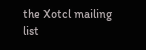the Xotcl mailing list